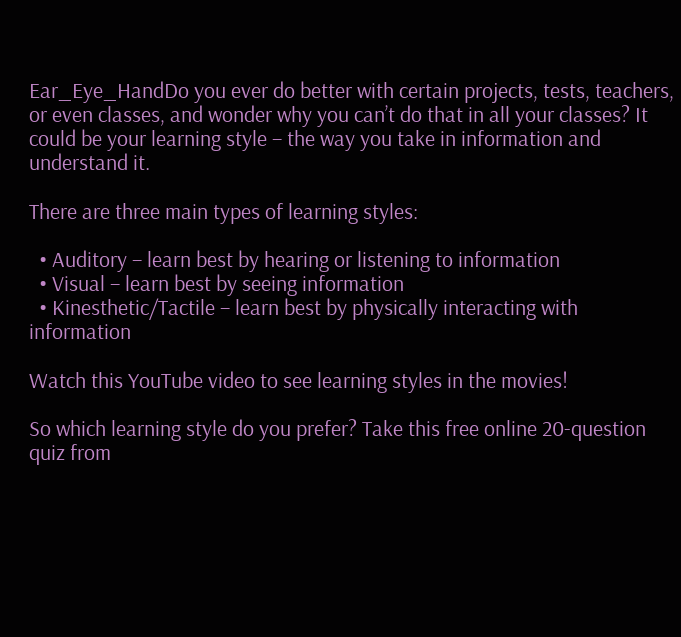Ear_Eye_HandDo you ever do better with certain projects, tests, teachers, or even classes, and wonder why you can’t do that in all your classes? It could be your learning style – the way you take in information and understand it.

There are three main types of learning styles:

  • Auditory – learn best by hearing or listening to information
  • Visual – learn best by seeing information
  • Kinesthetic/Tactile – learn best by physically interacting with information

Watch this YouTube video to see learning styles in the movies!

So which learning style do you prefer? Take this free online 20-question quiz from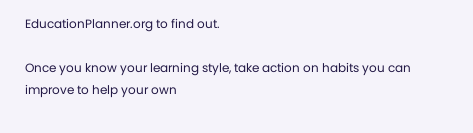EducationPlanner.org to find out.

Once you know your learning style, take action on habits you can improve to help your own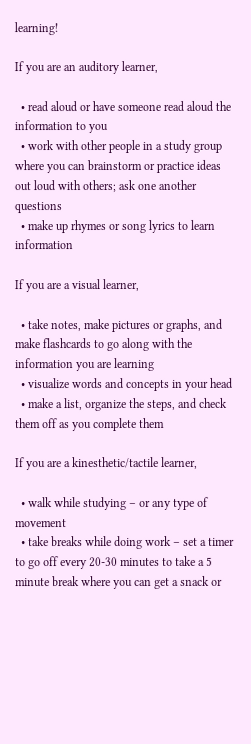learning!

If you are an auditory learner,

  • read aloud or have someone read aloud the information to you
  • work with other people in a study group where you can brainstorm or practice ideas out loud with others; ask one another questions
  • make up rhymes or song lyrics to learn information

If you are a visual learner,

  • take notes, make pictures or graphs, and make flashcards to go along with the information you are learning
  • visualize words and concepts in your head
  • make a list, organize the steps, and check them off as you complete them

If you are a kinesthetic/tactile learner,

  • walk while studying – or any type of movement
  • take breaks while doing work – set a timer to go off every 20-30 minutes to take a 5 minute break where you can get a snack or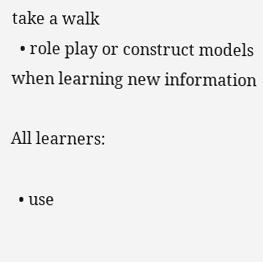take a walk
  • role play or construct models when learning new information

All learners:

  • use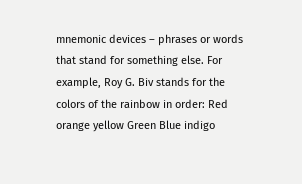mnemonic devices – phrases or words that stand for something else. For example, Roy G. Biv stands for the colors of the rainbow in order: Red orange yellow Green Blue indigo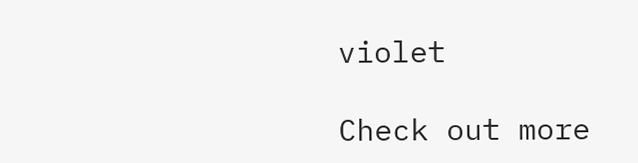violet

Check out more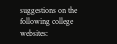suggestions on the following college websites: